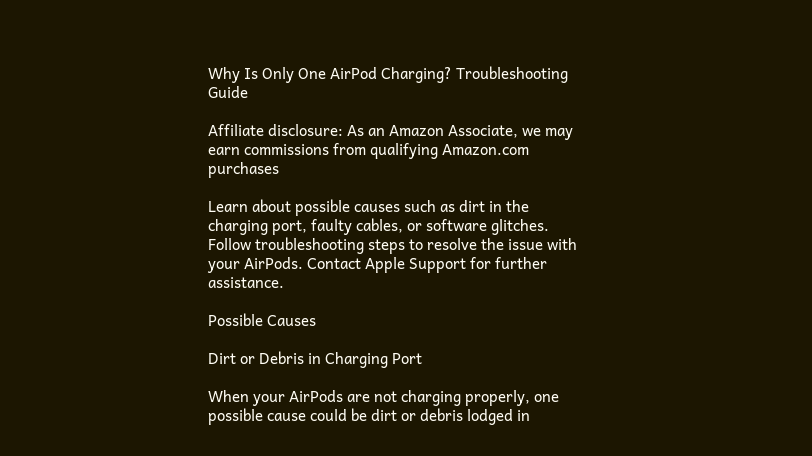Why Is Only One AirPod Charging? Troubleshooting Guide

Affiliate disclosure: As an Amazon Associate, we may earn commissions from qualifying Amazon.com purchases

Learn about possible causes such as dirt in the charging port, faulty cables, or software glitches. Follow troubleshooting steps to resolve the issue with your AirPods. Contact Apple Support for further assistance.

Possible Causes

Dirt or Debris in Charging Port

When your AirPods are not charging properly, one possible cause could be dirt or debris lodged in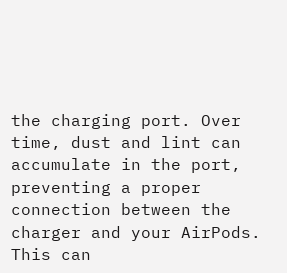the charging port. Over time, dust and lint can accumulate in the port, preventing a proper connection between the charger and your AirPods. This can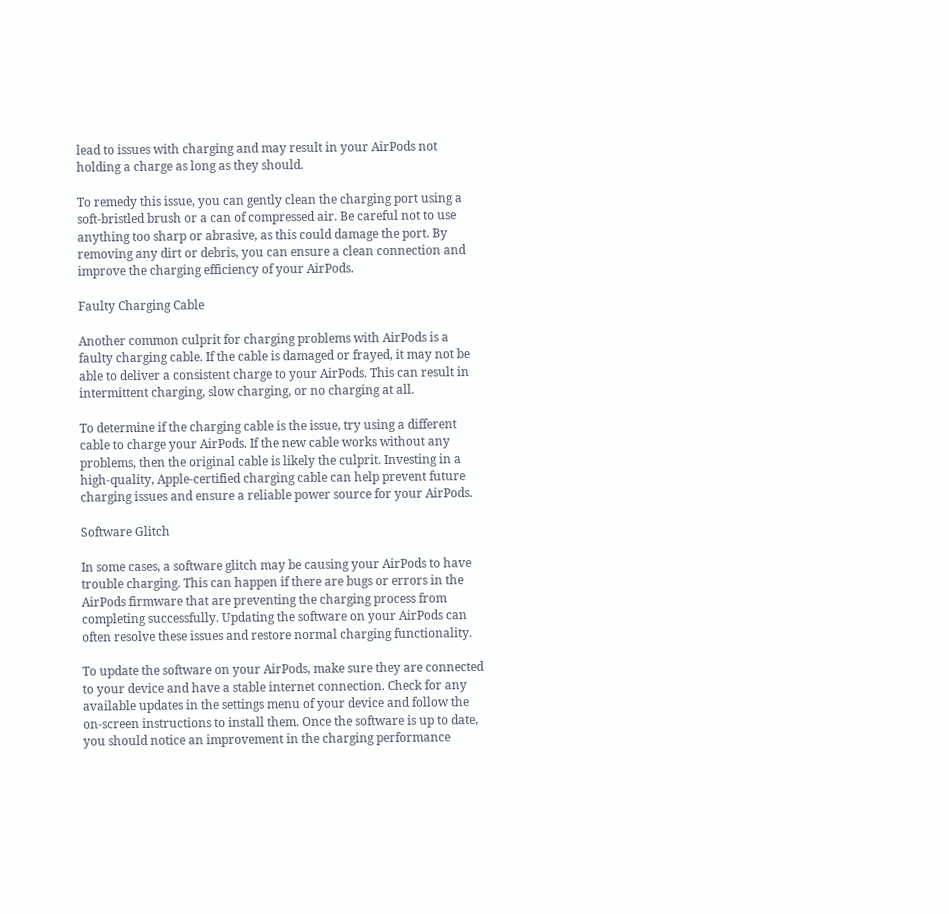lead to issues with charging and may result in your AirPods not holding a charge as long as they should.

To remedy this issue, you can gently clean the charging port using a soft-bristled brush or a can of compressed air. Be careful not to use anything too sharp or abrasive, as this could damage the port. By removing any dirt or debris, you can ensure a clean connection and improve the charging efficiency of your AirPods.

Faulty Charging Cable

Another common culprit for charging problems with AirPods is a faulty charging cable. If the cable is damaged or frayed, it may not be able to deliver a consistent charge to your AirPods. This can result in intermittent charging, slow charging, or no charging at all.

To determine if the charging cable is the issue, try using a different cable to charge your AirPods. If the new cable works without any problems, then the original cable is likely the culprit. Investing in a high-quality, Apple-certified charging cable can help prevent future charging issues and ensure a reliable power source for your AirPods.

Software Glitch

In some cases, a software glitch may be causing your AirPods to have trouble charging. This can happen if there are bugs or errors in the AirPods firmware that are preventing the charging process from completing successfully. Updating the software on your AirPods can often resolve these issues and restore normal charging functionality.

To update the software on your AirPods, make sure they are connected to your device and have a stable internet connection. Check for any available updates in the settings menu of your device and follow the on-screen instructions to install them. Once the software is up to date, you should notice an improvement in the charging performance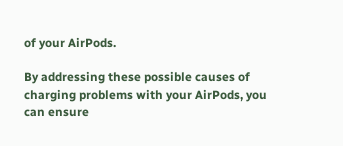of your AirPods.

By addressing these possible causes of charging problems with your AirPods, you can ensure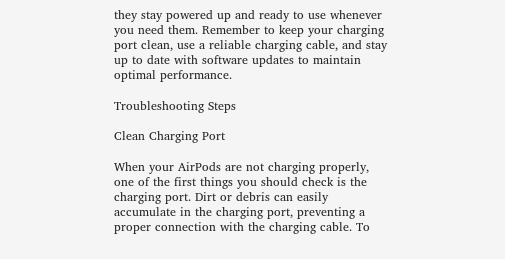they stay powered up and ready to use whenever you need them. Remember to keep your charging port clean, use a reliable charging cable, and stay up to date with software updates to maintain optimal performance.

Troubleshooting Steps

Clean Charging Port

When your AirPods are not charging properly, one of the first things you should check is the charging port. Dirt or debris can easily accumulate in the charging port, preventing a proper connection with the charging cable. To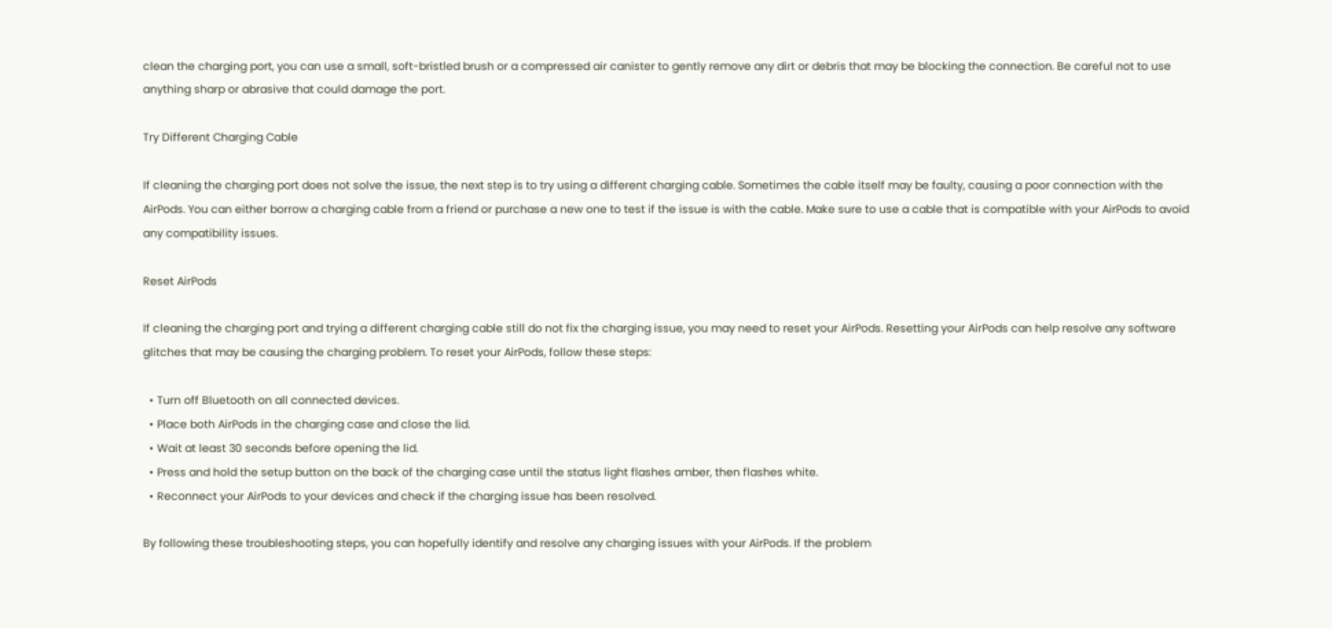clean the charging port, you can use a small, soft-bristled brush or a compressed air canister to gently remove any dirt or debris that may be blocking the connection. Be careful not to use anything sharp or abrasive that could damage the port.

Try Different Charging Cable

If cleaning the charging port does not solve the issue, the next step is to try using a different charging cable. Sometimes the cable itself may be faulty, causing a poor connection with the AirPods. You can either borrow a charging cable from a friend or purchase a new one to test if the issue is with the cable. Make sure to use a cable that is compatible with your AirPods to avoid any compatibility issues.

Reset AirPods

If cleaning the charging port and trying a different charging cable still do not fix the charging issue, you may need to reset your AirPods. Resetting your AirPods can help resolve any software glitches that may be causing the charging problem. To reset your AirPods, follow these steps:

  • Turn off Bluetooth on all connected devices.
  • Place both AirPods in the charging case and close the lid.
  • Wait at least 30 seconds before opening the lid.
  • Press and hold the setup button on the back of the charging case until the status light flashes amber, then flashes white.
  • Reconnect your AirPods to your devices and check if the charging issue has been resolved.

By following these troubleshooting steps, you can hopefully identify and resolve any charging issues with your AirPods. If the problem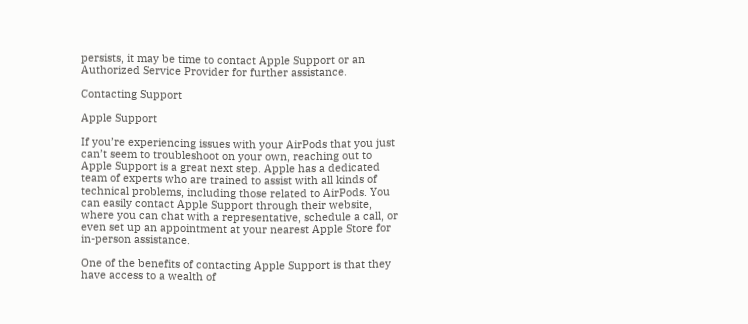persists, it may be time to contact Apple Support or an Authorized Service Provider for further assistance.

Contacting Support

Apple Support

If you’re experiencing issues with your AirPods that you just can’t seem to troubleshoot on your own, reaching out to Apple Support is a great next step. Apple has a dedicated team of experts who are trained to assist with all kinds of technical problems, including those related to AirPods. You can easily contact Apple Support through their website, where you can chat with a representative, schedule a call, or even set up an appointment at your nearest Apple Store for in-person assistance.

One of the benefits of contacting Apple Support is that they have access to a wealth of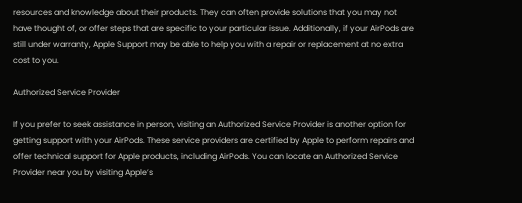resources and knowledge about their products. They can often provide solutions that you may not have thought of, or offer steps that are specific to your particular issue. Additionally, if your AirPods are still under warranty, Apple Support may be able to help you with a repair or replacement at no extra cost to you.

Authorized Service Provider

If you prefer to seek assistance in person, visiting an Authorized Service Provider is another option for getting support with your AirPods. These service providers are certified by Apple to perform repairs and offer technical support for Apple products, including AirPods. You can locate an Authorized Service Provider near you by visiting Apple’s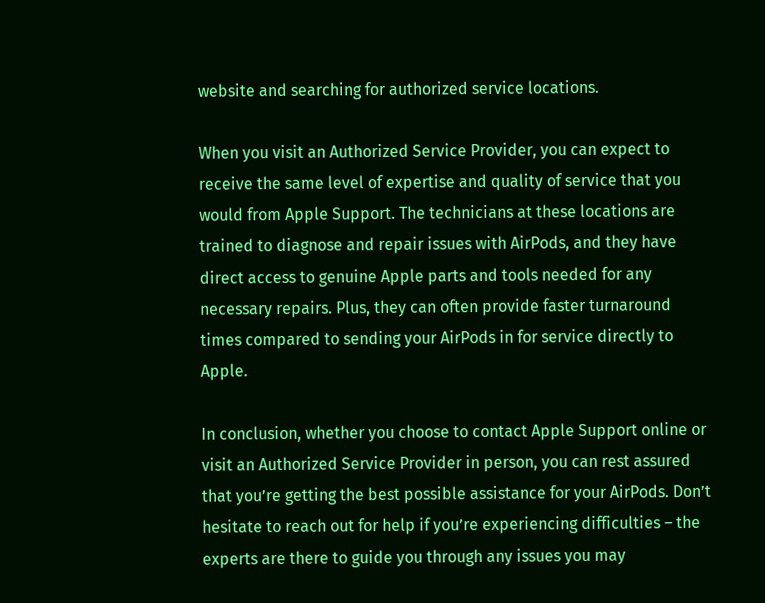website and searching for authorized service locations.

When you visit an Authorized Service Provider, you can expect to receive the same level of expertise and quality of service that you would from Apple Support. The technicians at these locations are trained to diagnose and repair issues with AirPods, and they have direct access to genuine Apple parts and tools needed for any necessary repairs. Plus, they can often provide faster turnaround times compared to sending your AirPods in for service directly to Apple.

In conclusion, whether you choose to contact Apple Support online or visit an Authorized Service Provider in person, you can rest assured that you’re getting the best possible assistance for your AirPods. Don’t hesitate to reach out for help if you’re experiencing difficulties – the experts are there to guide you through any issues you may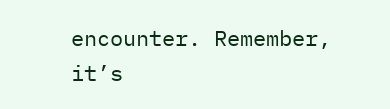encounter. Remember, it’s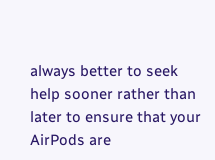always better to seek help sooner rather than later to ensure that your AirPods are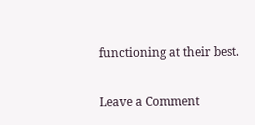functioning at their best.

Leave a Comment